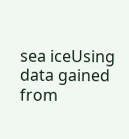sea iceUsing data gained from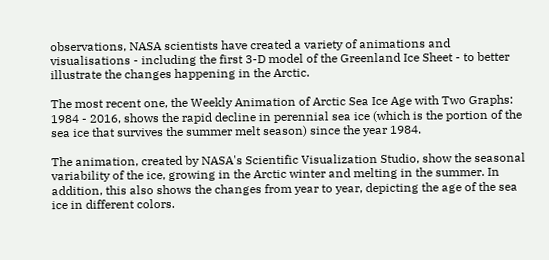observations, NASA scientists have created a variety of animations and visualisations - including the first 3-D model of the Greenland Ice Sheet - to better illustrate the changes happening in the Arctic.

The most recent one, the Weekly Animation of Arctic Sea Ice Age with Two Graphs: 1984 - 2016, shows the rapid decline in perennial sea ice (which is the portion of the sea ice that survives the summer melt season) since the year 1984.

The animation, created by NASA's Scientific Visualization Studio, show the seasonal variability of the ice, growing in the Arctic winter and melting in the summer. In addition, this also shows the changes from year to year, depicting the age of the sea ice in different colors.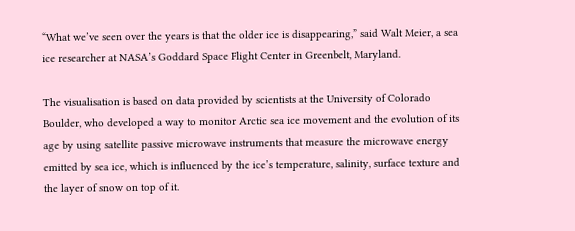“What we’ve seen over the years is that the older ice is disappearing,” said Walt Meier, a sea ice researcher at NASA’s Goddard Space Flight Center in Greenbelt, Maryland.

The visualisation is based on data provided by scientists at the University of Colorado Boulder, who developed a way to monitor Arctic sea ice movement and the evolution of its age by using satellite passive microwave instruments that measure the microwave energy emitted by sea ice, which is influenced by the ice’s temperature, salinity, surface texture and the layer of snow on top of it.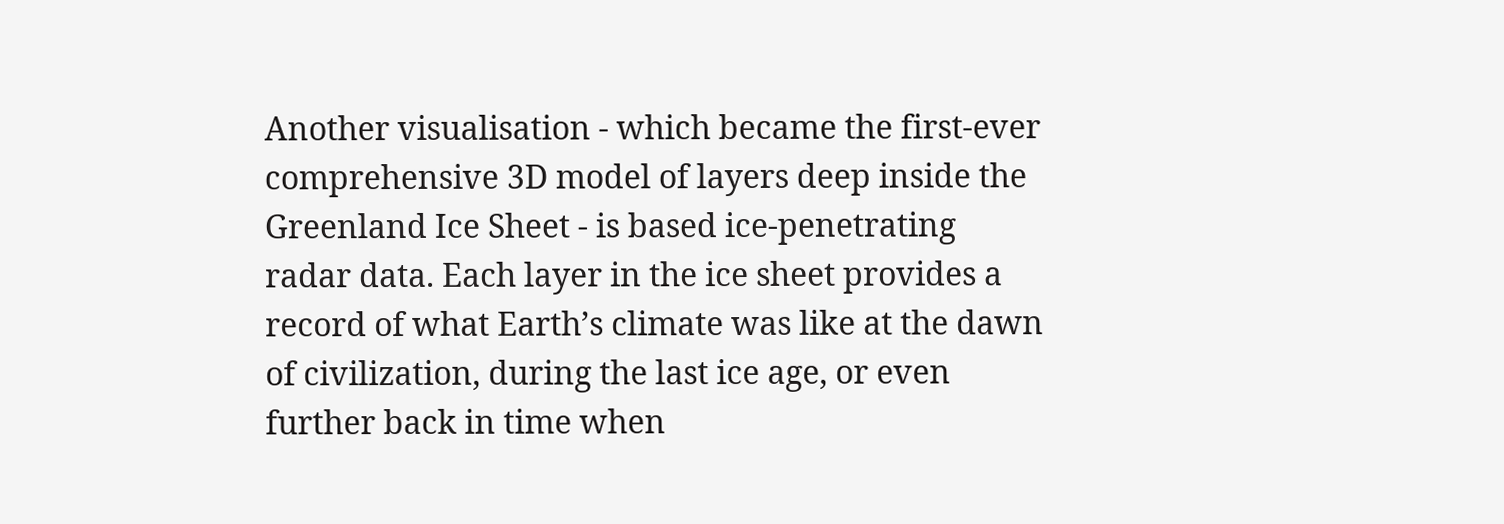Another visualisation - which became the first-ever comprehensive 3D model of layers deep inside the Greenland Ice Sheet - is based ice-penetrating radar data. Each layer in the ice sheet provides a record of what Earth’s climate was like at the dawn of civilization, during the last ice age, or even further back in time when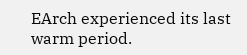EArch experienced its last warm period.